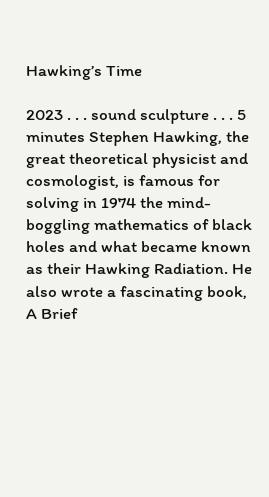Hawking’s Time

2023 . . . sound sculpture . . . 5 minutes Stephen Hawking, the great theoretical physicist and cosmologist, is famous for solving in 1974 the mind-boggling mathematics of black holes and what became known as their Hawking Radiation. He also wrote a fascinating book, A Brief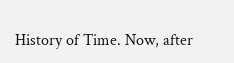History of Time. Now, after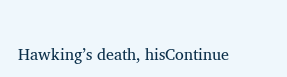Hawking’s death, hisContinue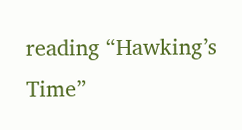reading “Hawking’s Time”